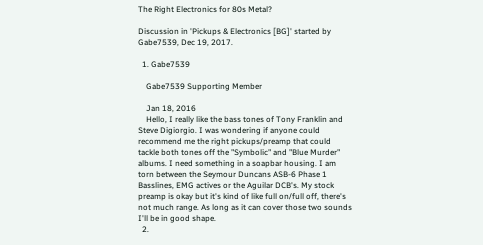The Right Electronics for 80s Metal?

Discussion in 'Pickups & Electronics [BG]' started by Gabe7539, Dec 19, 2017.

  1. Gabe7539

    Gabe7539 Supporting Member

    Jan 18, 2016
    Hello, I really like the bass tones of Tony Franklin and Steve Digiorgio. I was wondering if anyone could recommend me the right pickups/preamp that could tackle both tones off the "Symbolic" and "Blue Murder" albums. I need something in a soapbar housing. I am torn between the Seymour Duncans ASB-6 Phase 1 Basslines, EMG actives or the Aguilar DCB's. My stock preamp is okay but it's kind of like full on/full off, there's not much range. As long as it can cover those two sounds I'll be in good shape.
  2.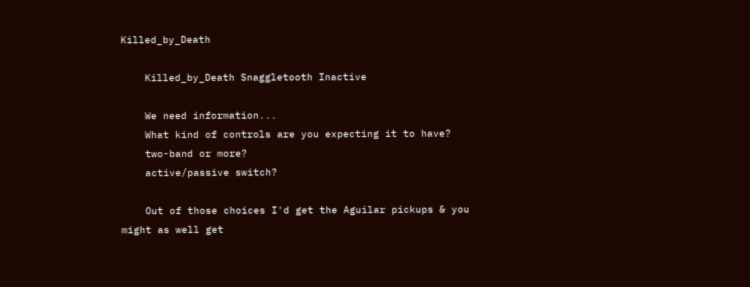Killed_by_Death

    Killed_by_Death Snaggletooth Inactive

    We need information...
    What kind of controls are you expecting it to have?
    two-band or more?
    active/passive switch?

    Out of those choices I'd get the Aguilar pickups & you might as well get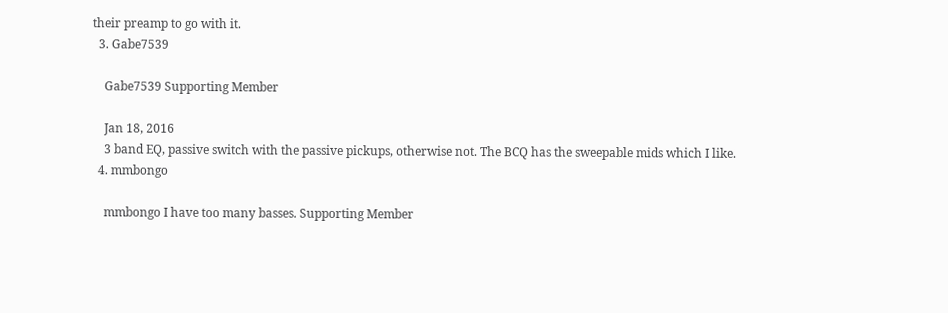their preamp to go with it.
  3. Gabe7539

    Gabe7539 Supporting Member

    Jan 18, 2016
    3 band EQ, passive switch with the passive pickups, otherwise not. The BCQ has the sweepable mids which I like.
  4. mmbongo

    mmbongo I have too many basses. Supporting Member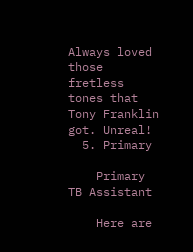Always loved those fretless tones that Tony Franklin got. Unreal!
  5. Primary

    Primary TB Assistant

    Here are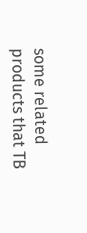some related products that TB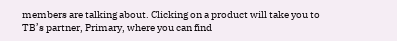members are talking about. Clicking on a product will take you to TB’s partner, Primary, where you can find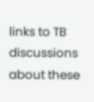links to TB discussions about these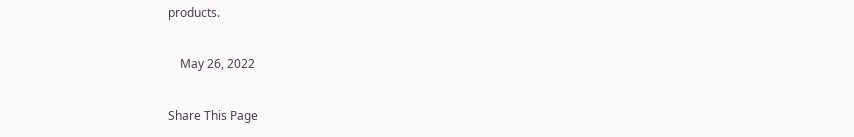products.

    May 26, 2022

Share This Page